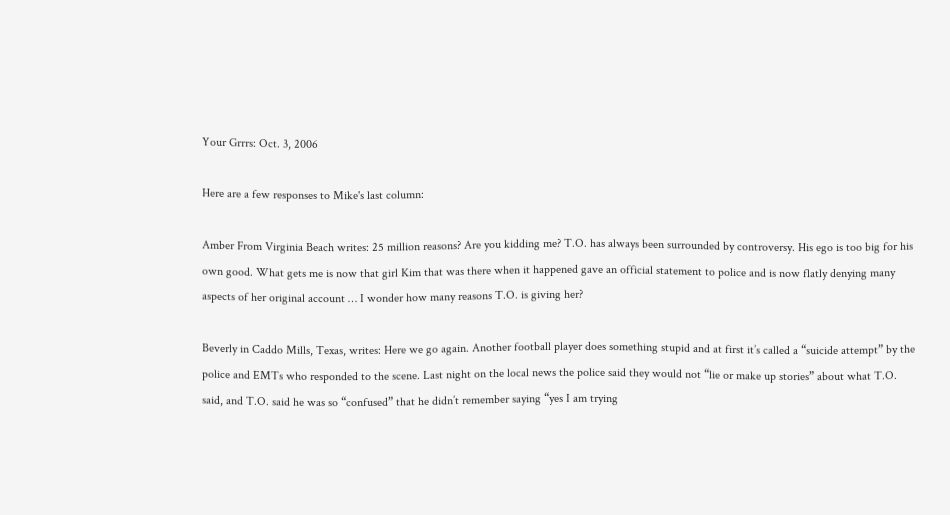Your Grrrs: Oct. 3, 2006

Here are a few responses to Mike's last column:

Amber From Virginia Beach writes: 25 million reasons? Are you kidding me? T.O. has always been surrounded by controversy. His ego is too big for his own good. What gets me is now that girl Kim that was there when it happened gave an official statement to police and is now flatly denying many aspects of her original account … I wonder how many reasons T.O. is giving her?

Beverly in Caddo Mills, Texas, writes: Here we go again. Another football player does something stupid and at first it’s called a “suicide attempt” by the police and EMTs who responded to the scene. Last night on the local news the police said they would not “lie or make up stories” about what T.O. said, and T.O. said he was so “confused” that he didn’t remember saying “yes I am trying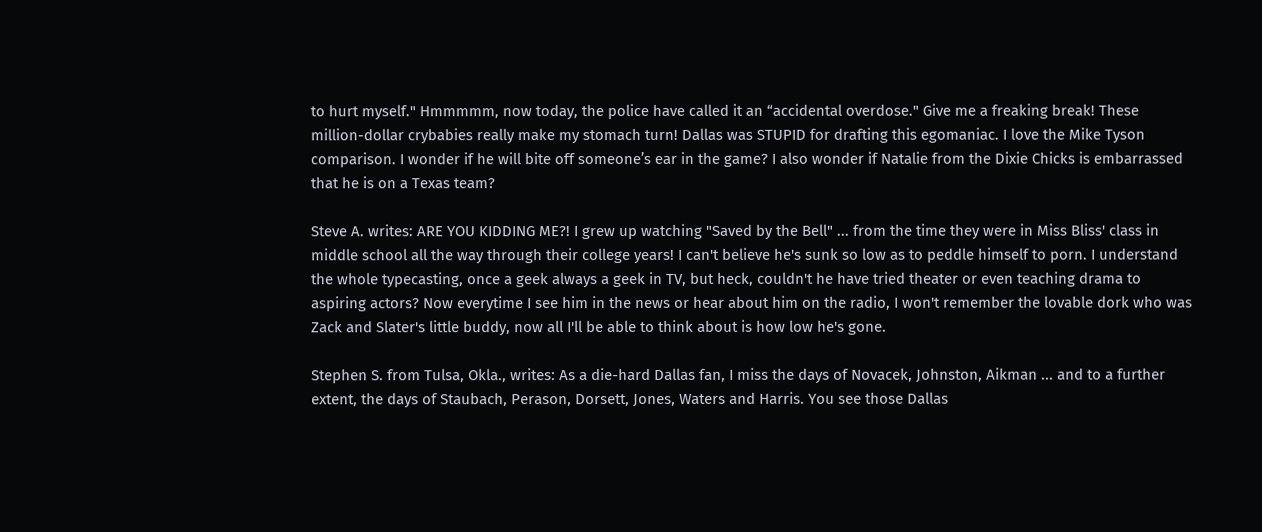to hurt myself." Hmmmmm, now today, the police have called it an “accidental overdose." Give me a freaking break! These million-dollar crybabies really make my stomach turn! Dallas was STUPID for drafting this egomaniac. I love the Mike Tyson comparison. I wonder if he will bite off someone’s ear in the game? I also wonder if Natalie from the Dixie Chicks is embarrassed that he is on a Texas team?

Steve A. writes: ARE YOU KIDDING ME?! I grew up watching "Saved by the Bell" ... from the time they were in Miss Bliss' class in middle school all the way through their college years! I can't believe he's sunk so low as to peddle himself to porn. I understand the whole typecasting, once a geek always a geek in TV, but heck, couldn't he have tried theater or even teaching drama to aspiring actors? Now everytime I see him in the news or hear about him on the radio, I won't remember the lovable dork who was Zack and Slater's little buddy, now all I'll be able to think about is how low he's gone.

Stephen S. from Tulsa, Okla., writes: As a die-hard Dallas fan, I miss the days of Novacek, Johnston, Aikman ... and to a further extent, the days of Staubach, Perason, Dorsett, Jones, Waters and Harris. You see those Dallas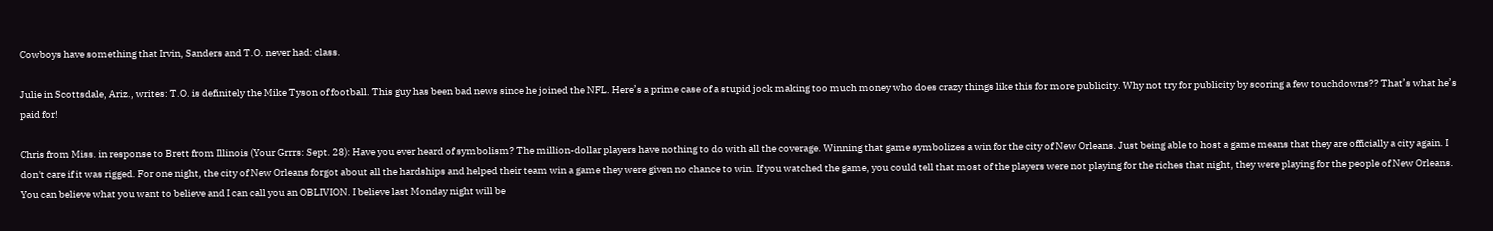Cowboys have something that Irvin, Sanders and T.O. never had: class.

Julie in Scottsdale, Ariz., writes: T.O. is definitely the Mike Tyson of football. This guy has been bad news since he joined the NFL. Here’s a prime case of a stupid jock making too much money who does crazy things like this for more publicity. Why not try for publicity by scoring a few touchdowns?? That’s what he’s paid for!

Chris from Miss. in response to Brett from Illinois (Your Grrrs: Sept. 28): Have you ever heard of symbolism? The million-dollar players have nothing to do with all the coverage. Winning that game symbolizes a win for the city of New Orleans. Just being able to host a game means that they are officially a city again. I don't care if it was rigged. For one night, the city of New Orleans forgot about all the hardships and helped their team win a game they were given no chance to win. If you watched the game, you could tell that most of the players were not playing for the riches that night, they were playing for the people of New Orleans. You can believe what you want to believe and I can call you an OBLIVION. I believe last Monday night will be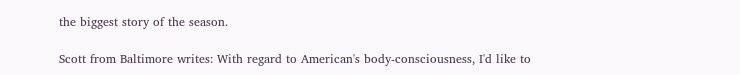the biggest story of the season.

Scott from Baltimore writes: With regard to American's body-consciousness, I'd like to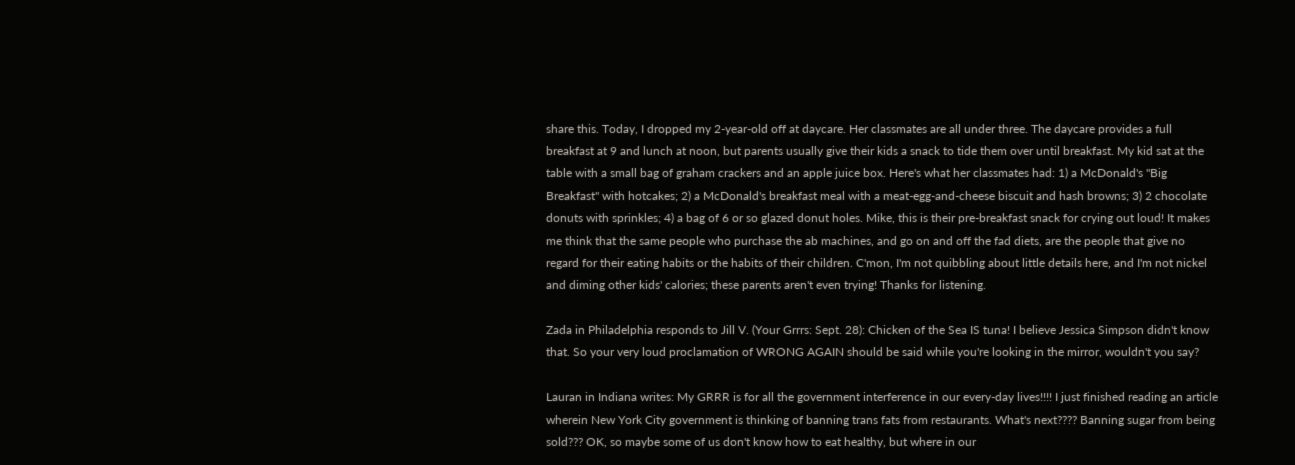share this. Today, I dropped my 2-year-old off at daycare. Her classmates are all under three. The daycare provides a full breakfast at 9 and lunch at noon, but parents usually give their kids a snack to tide them over until breakfast. My kid sat at the table with a small bag of graham crackers and an apple juice box. Here's what her classmates had: 1) a McDonald's "Big Breakfast" with hotcakes; 2) a McDonald's breakfast meal with a meat-egg-and-cheese biscuit and hash browns; 3) 2 chocolate donuts with sprinkles; 4) a bag of 6 or so glazed donut holes. Mike, this is their pre-breakfast snack for crying out loud! It makes me think that the same people who purchase the ab machines, and go on and off the fad diets, are the people that give no regard for their eating habits or the habits of their children. C'mon, I'm not quibbling about little details here, and I'm not nickel and diming other kids' calories; these parents aren't even trying! Thanks for listening.

Zada in Philadelphia responds to Jill V. (Your Grrrs: Sept. 28): Chicken of the Sea IS tuna! I believe Jessica Simpson didn't know that. So your very loud proclamation of WRONG AGAIN should be said while you're looking in the mirror, wouldn't you say?

Lauran in Indiana writes: My GRRR is for all the government interference in our every-day lives!!!! I just finished reading an article wherein New York City government is thinking of banning trans fats from restaurants. What's next???? Banning sugar from being sold??? OK, so maybe some of us don't know how to eat healthy, but where in our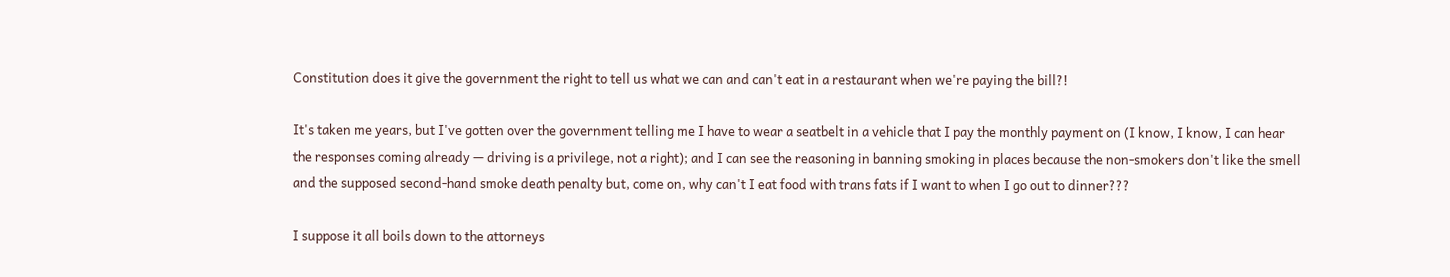Constitution does it give the government the right to tell us what we can and can't eat in a restaurant when we're paying the bill?!

It's taken me years, but I've gotten over the government telling me I have to wear a seatbelt in a vehicle that I pay the monthly payment on (I know, I know, I can hear the responses coming already — driving is a privilege, not a right); and I can see the reasoning in banning smoking in places because the non-smokers don't like the smell and the supposed second-hand smoke death penalty but, come on, why can't I eat food with trans fats if I want to when I go out to dinner???

I suppose it all boils down to the attorneys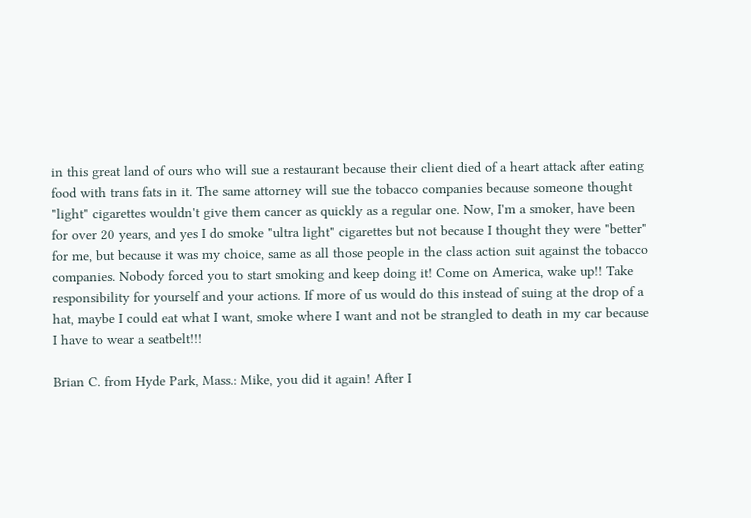in this great land of ours who will sue a restaurant because their client died of a heart attack after eating food with trans fats in it. The same attorney will sue the tobacco companies because someone thought "light" cigarettes wouldn't give them cancer as quickly as a regular one. Now, I'm a smoker, have been for over 20 years, and yes I do smoke "ultra light" cigarettes but not because I thought they were "better" for me, but because it was my choice, same as all those people in the class action suit against the tobacco companies. Nobody forced you to start smoking and keep doing it! Come on America, wake up!! Take responsibility for yourself and your actions. If more of us would do this instead of suing at the drop of a hat, maybe I could eat what I want, smoke where I want and not be strangled to death in my car because I have to wear a seatbelt!!!

Brian C. from Hyde Park, Mass.: Mike, you did it again! After I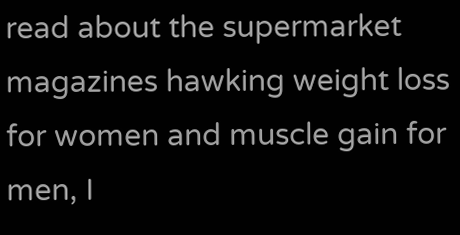read about the supermarket magazines hawking weight loss for women and muscle gain for men, I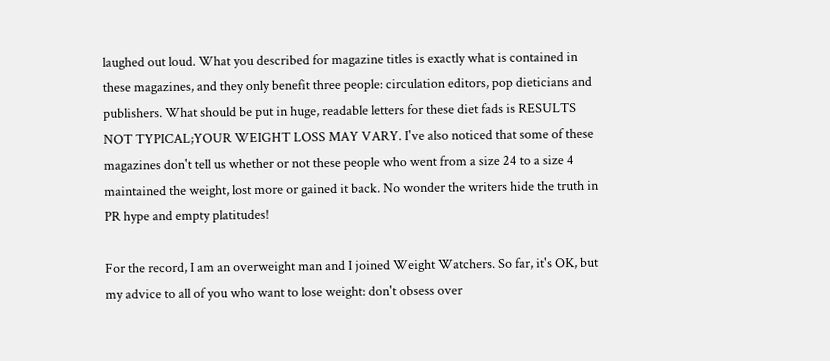laughed out loud. What you described for magazine titles is exactly what is contained in these magazines, and they only benefit three people: circulation editors, pop dieticians and publishers. What should be put in huge, readable letters for these diet fads is RESULTS NOT TYPICAL;YOUR WEIGHT LOSS MAY VARY. I've also noticed that some of these magazines don't tell us whether or not these people who went from a size 24 to a size 4 maintained the weight, lost more or gained it back. No wonder the writers hide the truth in PR hype and empty platitudes!

For the record, I am an overweight man and I joined Weight Watchers. So far, it's OK, but my advice to all of you who want to lose weight: don't obsess over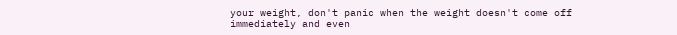your weight, don't panic when the weight doesn't come off immediately and even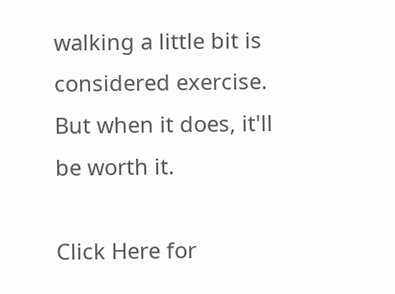walking a little bit is considered exercise. But when it does, it'll be worth it.

Click Here for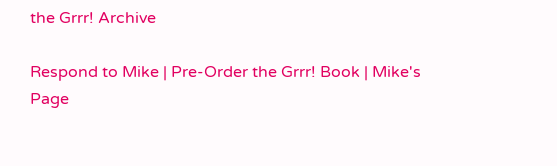the Grrr! Archive

Respond to Mike | Pre-Order the Grrr! Book | Mike's Page